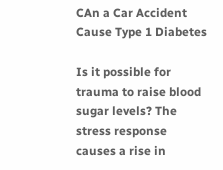CAn a Car Accident Cause Type 1 Diabetes

Is it possible for trauma to raise blood sugar levels? The stress response causes a rise in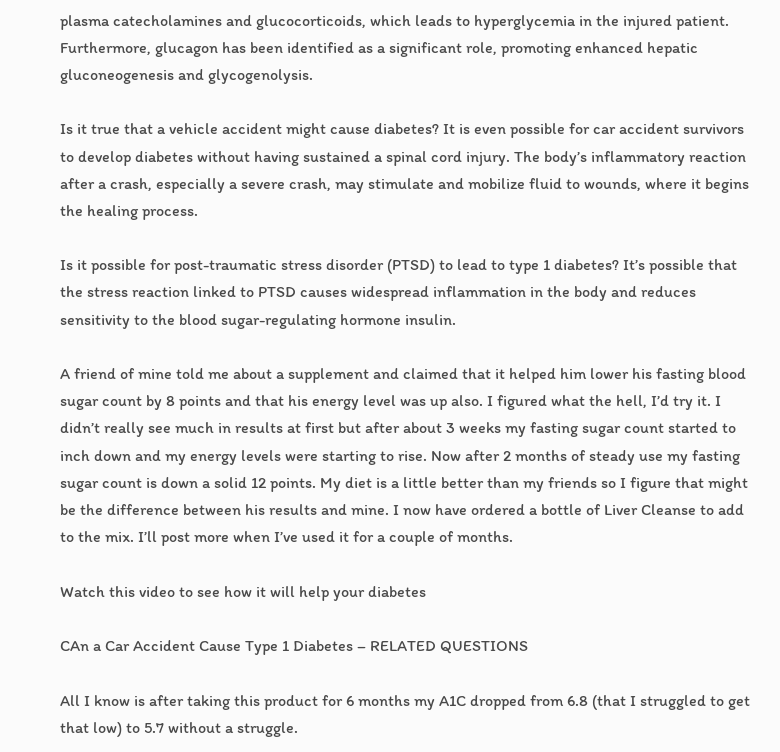plasma catecholamines and glucocorticoids, which leads to hyperglycemia in the injured patient. Furthermore, glucagon has been identified as a significant role, promoting enhanced hepatic gluconeogenesis and glycogenolysis.

Is it true that a vehicle accident might cause diabetes? It is even possible for car accident survivors to develop diabetes without having sustained a spinal cord injury. The body’s inflammatory reaction after a crash, especially a severe crash, may stimulate and mobilize fluid to wounds, where it begins the healing process.

Is it possible for post-traumatic stress disorder (PTSD) to lead to type 1 diabetes? It’s possible that the stress reaction linked to PTSD causes widespread inflammation in the body and reduces sensitivity to the blood sugar-regulating hormone insulin.

A friend of mine told me about a supplement and claimed that it helped him lower his fasting blood sugar count by 8 points and that his energy level was up also. I figured what the hell, I’d try it. I didn’t really see much in results at first but after about 3 weeks my fasting sugar count started to inch down and my energy levels were starting to rise. Now after 2 months of steady use my fasting sugar count is down a solid 12 points. My diet is a little better than my friends so I figure that might be the difference between his results and mine. I now have ordered a bottle of Liver Cleanse to add to the mix. I’ll post more when I’ve used it for a couple of months.

Watch this video to see how it will help your diabetes

CAn a Car Accident Cause Type 1 Diabetes – RELATED QUESTIONS

All I know is after taking this product for 6 months my A1C dropped from 6.8 (that I struggled to get that low) to 5.7 without a struggle.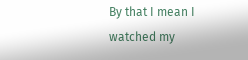By that I mean I watched my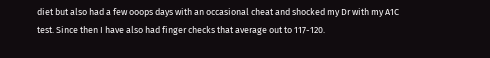diet but also had a few ooops days with an occasional cheat and shocked my Dr with my A1C test. Since then I have also had finger checks that average out to 117-120.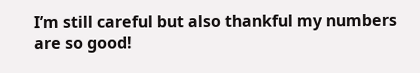I’m still careful but also thankful my numbers are so good!